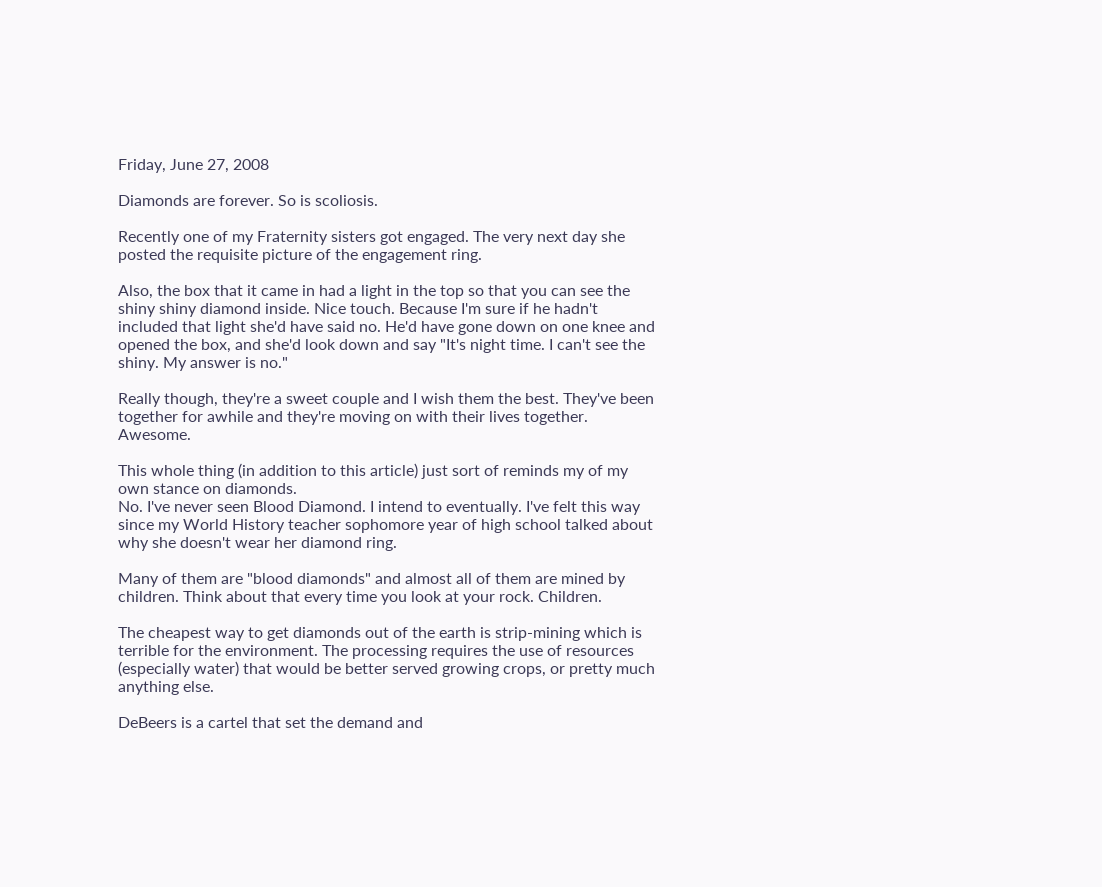Friday, June 27, 2008

Diamonds are forever. So is scoliosis.

Recently one of my Fraternity sisters got engaged. The very next day she posted the requisite picture of the engagement ring.

Also, the box that it came in had a light in the top so that you can see the shiny shiny diamond inside. Nice touch. Because I'm sure if he hadn't included that light she'd have said no. He'd have gone down on one knee and opened the box, and she'd look down and say "It's night time. I can't see the shiny. My answer is no."

Really though, they're a sweet couple and I wish them the best. They've been together for awhile and they're moving on with their lives together. Awesome.

This whole thing (in addition to this article) just sort of reminds my of my own stance on diamonds.
No. I've never seen Blood Diamond. I intend to eventually. I've felt this way since my World History teacher sophomore year of high school talked about why she doesn't wear her diamond ring.

Many of them are "blood diamonds" and almost all of them are mined by children. Think about that every time you look at your rock. Children.

The cheapest way to get diamonds out of the earth is strip-mining which is terrible for the environment. The processing requires the use of resources (especially water) that would be better served growing crops, or pretty much anything else.

DeBeers is a cartel that set the demand and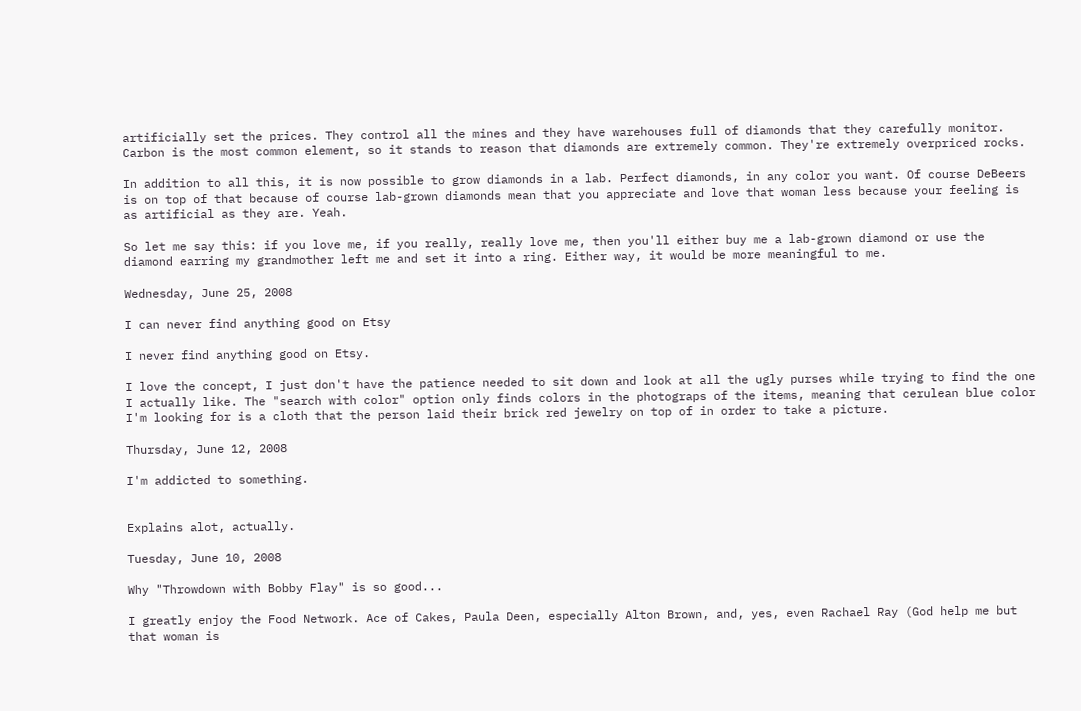artificially set the prices. They control all the mines and they have warehouses full of diamonds that they carefully monitor. Carbon is the most common element, so it stands to reason that diamonds are extremely common. They're extremely overpriced rocks.

In addition to all this, it is now possible to grow diamonds in a lab. Perfect diamonds, in any color you want. Of course DeBeers is on top of that because of course lab-grown diamonds mean that you appreciate and love that woman less because your feeling is as artificial as they are. Yeah.

So let me say this: if you love me, if you really, really love me, then you'll either buy me a lab-grown diamond or use the diamond earring my grandmother left me and set it into a ring. Either way, it would be more meaningful to me.

Wednesday, June 25, 2008

I can never find anything good on Etsy

I never find anything good on Etsy.

I love the concept, I just don't have the patience needed to sit down and look at all the ugly purses while trying to find the one I actually like. The "search with color" option only finds colors in the photograps of the items, meaning that cerulean blue color I'm looking for is a cloth that the person laid their brick red jewelry on top of in order to take a picture.

Thursday, June 12, 2008

I'm addicted to something.


Explains alot, actually.

Tuesday, June 10, 2008

Why "Throwdown with Bobby Flay" is so good...

I greatly enjoy the Food Network. Ace of Cakes, Paula Deen, especially Alton Brown, and, yes, even Rachael Ray (God help me but that woman is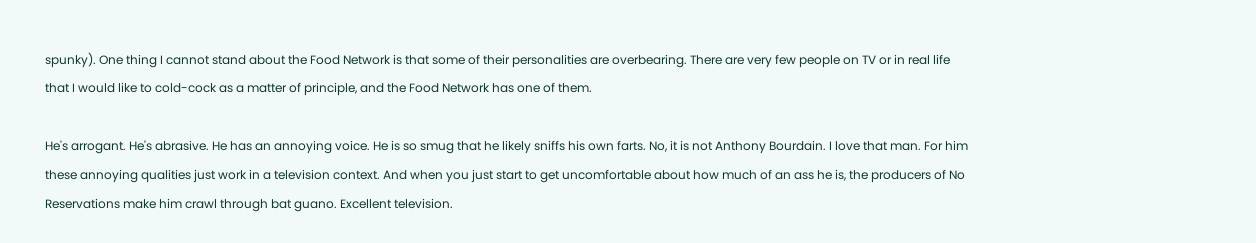spunky). One thing I cannot stand about the Food Network is that some of their personalities are overbearing. There are very few people on TV or in real life that I would like to cold-cock as a matter of principle, and the Food Network has one of them.

He's arrogant. He's abrasive. He has an annoying voice. He is so smug that he likely sniffs his own farts. No, it is not Anthony Bourdain. I love that man. For him these annoying qualities just work in a television context. And when you just start to get uncomfortable about how much of an ass he is, the producers of No Reservations make him crawl through bat guano. Excellent television.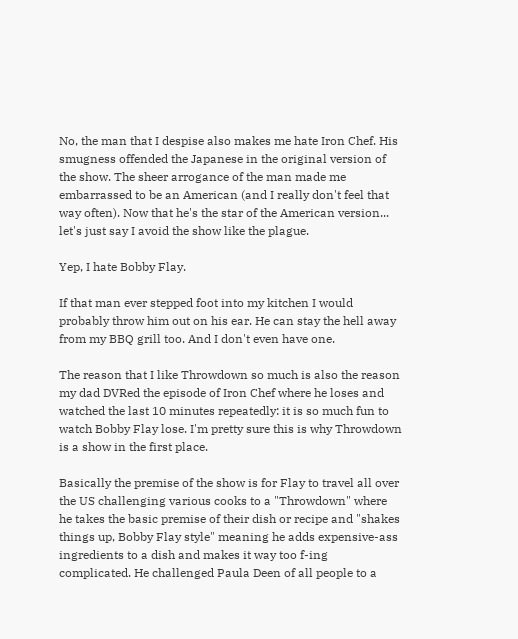No, the man that I despise also makes me hate Iron Chef. His smugness offended the Japanese in the original version of the show. The sheer arrogance of the man made me embarrassed to be an American (and I really don't feel that way often). Now that he's the star of the American version... let's just say I avoid the show like the plague.

Yep, I hate Bobby Flay.

If that man ever stepped foot into my kitchen I would probably throw him out on his ear. He can stay the hell away from my BBQ grill too. And I don't even have one.

The reason that I like Throwdown so much is also the reason my dad DVRed the episode of Iron Chef where he loses and watched the last 10 minutes repeatedly: it is so much fun to watch Bobby Flay lose. I'm pretty sure this is why Throwdown is a show in the first place.

Basically the premise of the show is for Flay to travel all over the US challenging various cooks to a "Throwdown" where he takes the basic premise of their dish or recipe and "shakes things up, Bobby Flay style" meaning he adds expensive-ass ingredients to a dish and makes it way too f-ing complicated. He challenged Paula Deen of all people to a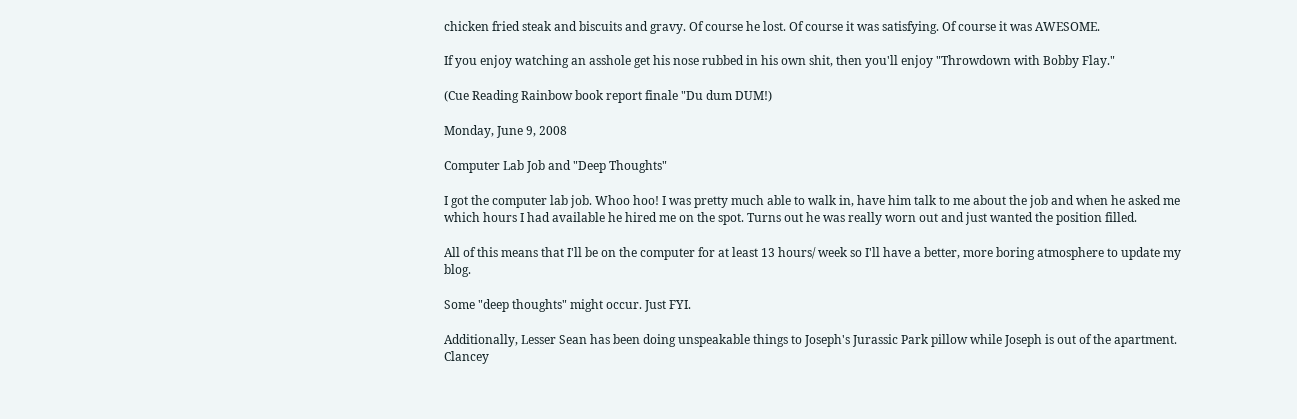chicken fried steak and biscuits and gravy. Of course he lost. Of course it was satisfying. Of course it was AWESOME.

If you enjoy watching an asshole get his nose rubbed in his own shit, then you'll enjoy "Throwdown with Bobby Flay."

(Cue Reading Rainbow book report finale "Du dum DUM!)

Monday, June 9, 2008

Computer Lab Job and "Deep Thoughts"

I got the computer lab job. Whoo hoo! I was pretty much able to walk in, have him talk to me about the job and when he asked me which hours I had available he hired me on the spot. Turns out he was really worn out and just wanted the position filled.

All of this means that I'll be on the computer for at least 13 hours/ week so I'll have a better, more boring atmosphere to update my blog.

Some "deep thoughts" might occur. Just FYI.

Additionally, Lesser Sean has been doing unspeakable things to Joseph's Jurassic Park pillow while Joseph is out of the apartment. Clancey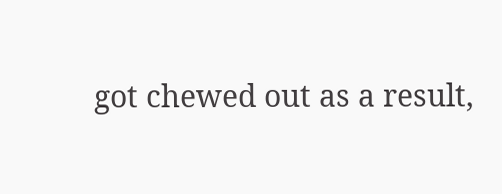got chewed out as a result,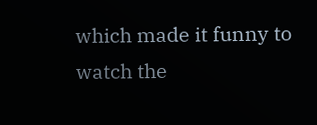which made it funny to watch the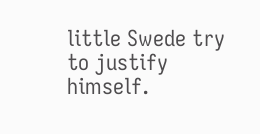little Swede try to justify himself.